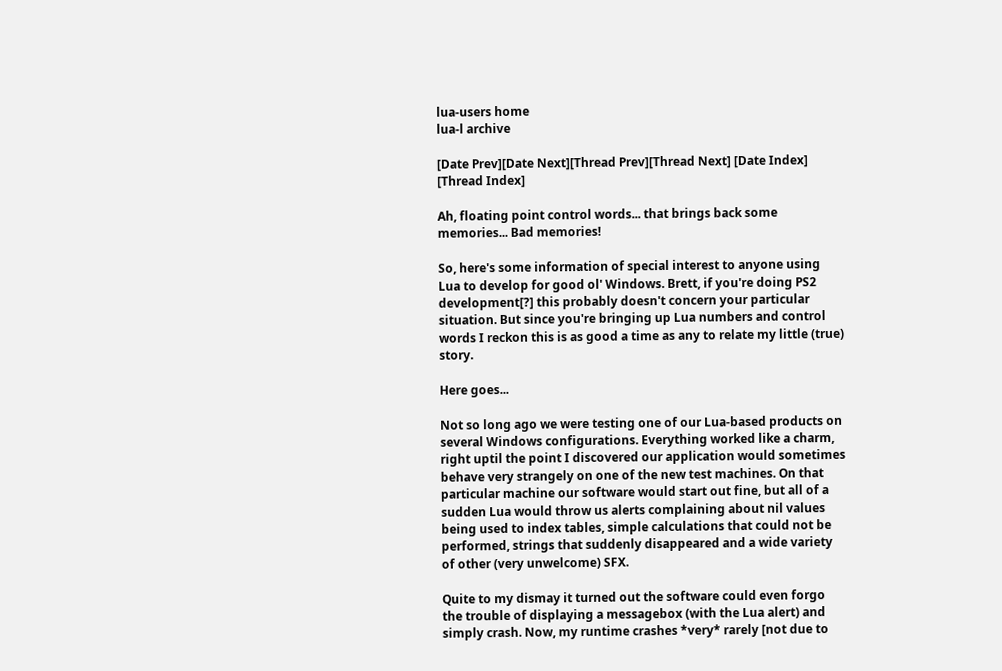lua-users home
lua-l archive

[Date Prev][Date Next][Thread Prev][Thread Next] [Date Index] [Thread Index]

Ah, floating point control words... that brings back some memories... Bad memories!

So, here's some information of special interest to anyone using Lua to develop for good ol' Windows. Brett, if you're doing PS2 development[?] this probably doesn't concern your particular situation. But since you're bringing up Lua numbers and control words I reckon this is as good a time as any to relate my little (true) story.

Here goes...

Not so long ago we were testing one of our Lua-based products on several Windows configurations. Everything worked like a charm, right uptil the point I discovered our application would sometimes behave very strangely on one of the new test machines. On that particular machine our software would start out fine, but all of a sudden Lua would throw us alerts complaining about nil values being used to index tables, simple calculations that could not be performed, strings that suddenly disappeared and a wide variety of other (very unwelcome) SFX.

Quite to my dismay it turned out the software could even forgo the trouble of displaying a messagebox (with the Lua alert) and simply crash. Now, my runtime crashes *very* rarely [not due to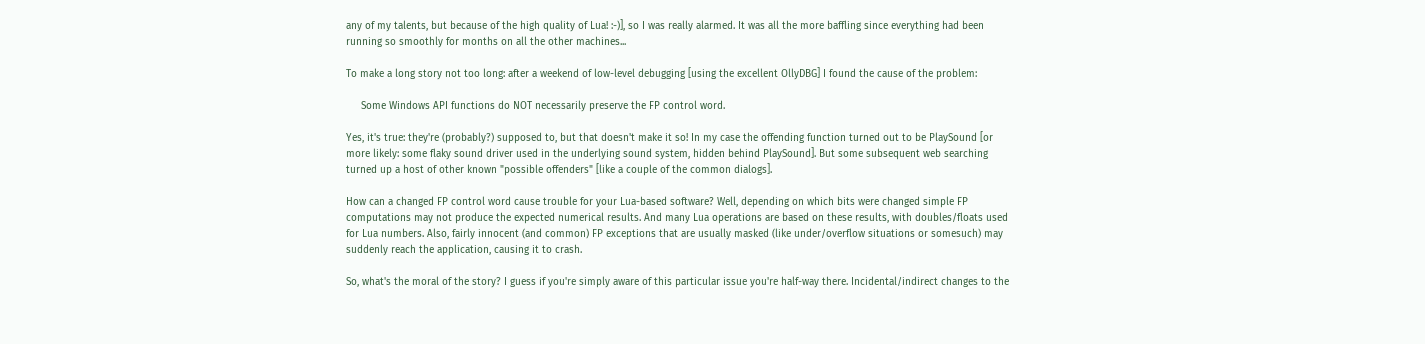any of my talents, but because of the high quality of Lua! :-)], so I was really alarmed. It was all the more baffling since everything had been running so smoothly for months on all the other machines...

To make a long story not too long: after a weekend of low-level debugging [using the excellent OllyDBG] I found the cause of the problem:

     Some Windows API functions do NOT necessarily preserve the FP control word.

Yes, it's true: they're (probably?) supposed to, but that doesn't make it so! In my case the offending function turned out to be PlaySound [or more likely: some flaky sound driver used in the underlying sound system, hidden behind PlaySound]. But some subsequent web searching turned up a host of other known "possible offenders" [like a couple of the common dialogs].

How can a changed FP control word cause trouble for your Lua-based software? Well, depending on which bits were changed simple FP computations may not produce the expected numerical results. And many Lua operations are based on these results, with doubles/floats used for Lua numbers. Also, fairly innocent (and common) FP exceptions that are usually masked (like under/overflow situations or somesuch) may suddenly reach the application, causing it to crash.

So, what's the moral of the story? I guess if you're simply aware of this particular issue you're half-way there. Incidental/indirect changes to the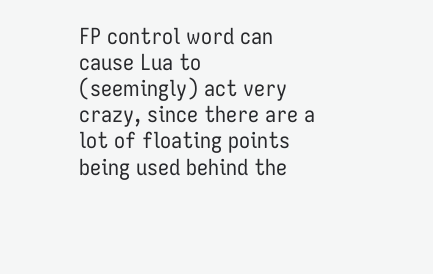FP control word can cause Lua to (seemingly) act very crazy, since there are a lot of floating points being used behind the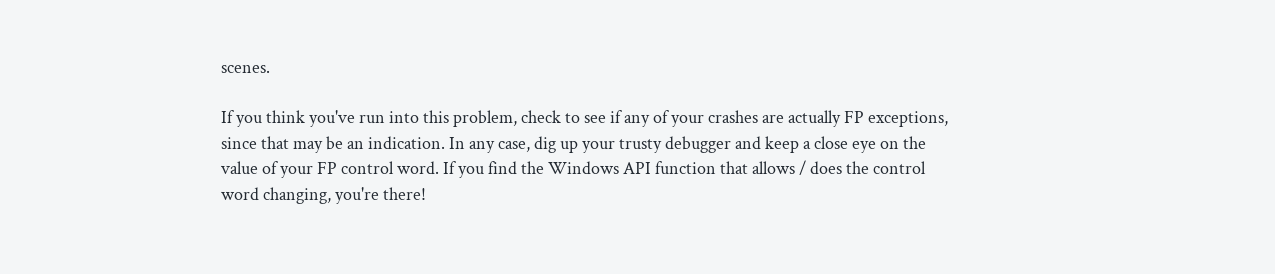scenes.

If you think you've run into this problem, check to see if any of your crashes are actually FP exceptions, since that may be an indication. In any case, dig up your trusty debugger and keep a close eye on the value of your FP control word. If you find the Windows API function that allows / does the control word changing, you're there!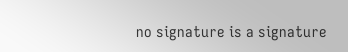no signature is a signature